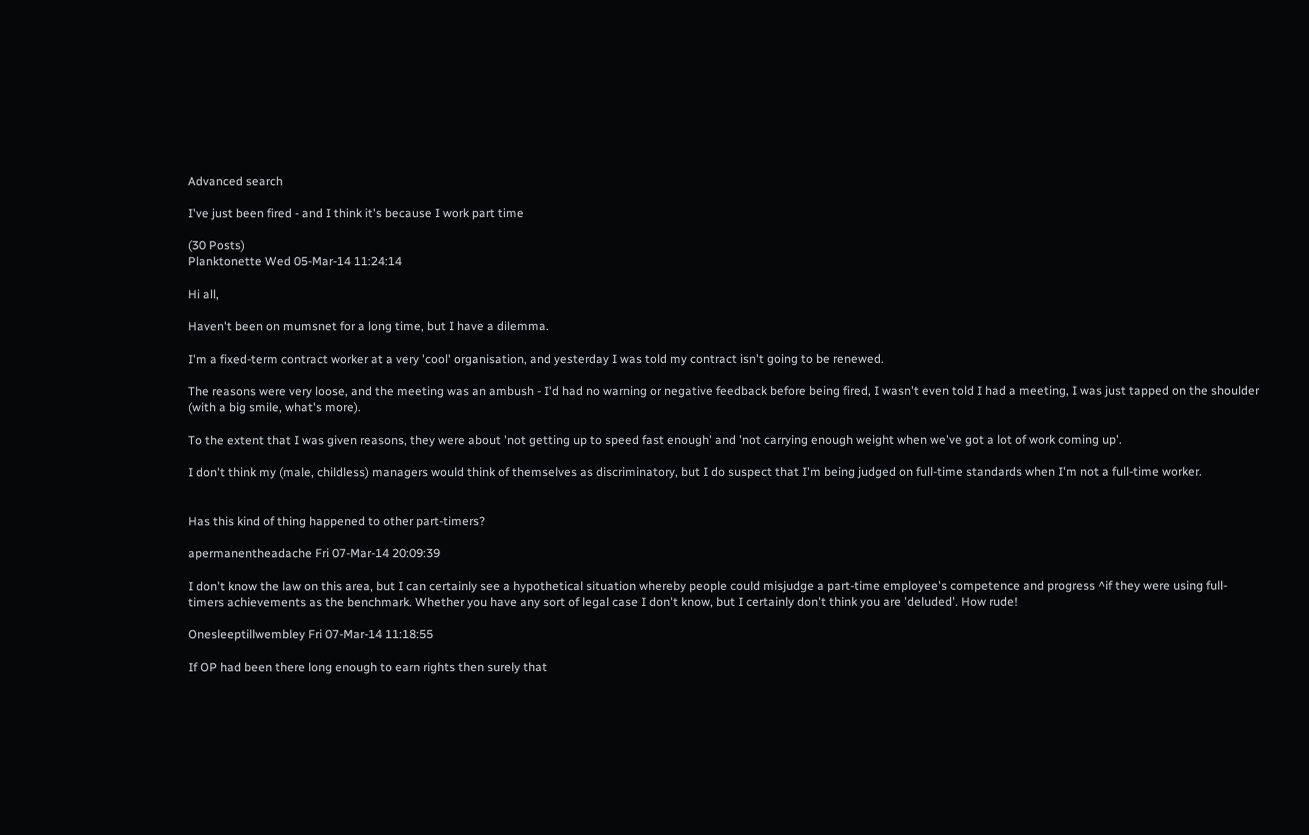Advanced search

I've just been fired - and I think it's because I work part time

(30 Posts)
Planktonette Wed 05-Mar-14 11:24:14

Hi all,

Haven't been on mumsnet for a long time, but I have a dilemma.

I'm a fixed-term contract worker at a very 'cool' organisation, and yesterday I was told my contract isn't going to be renewed.

The reasons were very loose, and the meeting was an ambush - I'd had no warning or negative feedback before being fired, I wasn't even told I had a meeting, I was just tapped on the shoulder (with a big smile, what's more).

To the extent that I was given reasons, they were about 'not getting up to speed fast enough' and 'not carrying enough weight when we've got a lot of work coming up'.

I don't think my (male, childless) managers would think of themselves as discriminatory, but I do suspect that I'm being judged on full-time standards when I'm not a full-time worker.


Has this kind of thing happened to other part-timers?

apermanentheadache Fri 07-Mar-14 20:09:39

I don't know the law on this area, but I can certainly see a hypothetical situation whereby people could misjudge a part-time employee's competence and progress ^if they were using full-timers achievements as the benchmark. Whether you have any sort of legal case I don't know, but I certainly don't think you are 'deluded'. How rude!

Onesleeptillwembley Fri 07-Mar-14 11:18:55

If OP had been there long enough to earn rights then surely that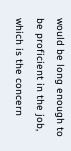would be long enough to be proficient in the job, which is the concern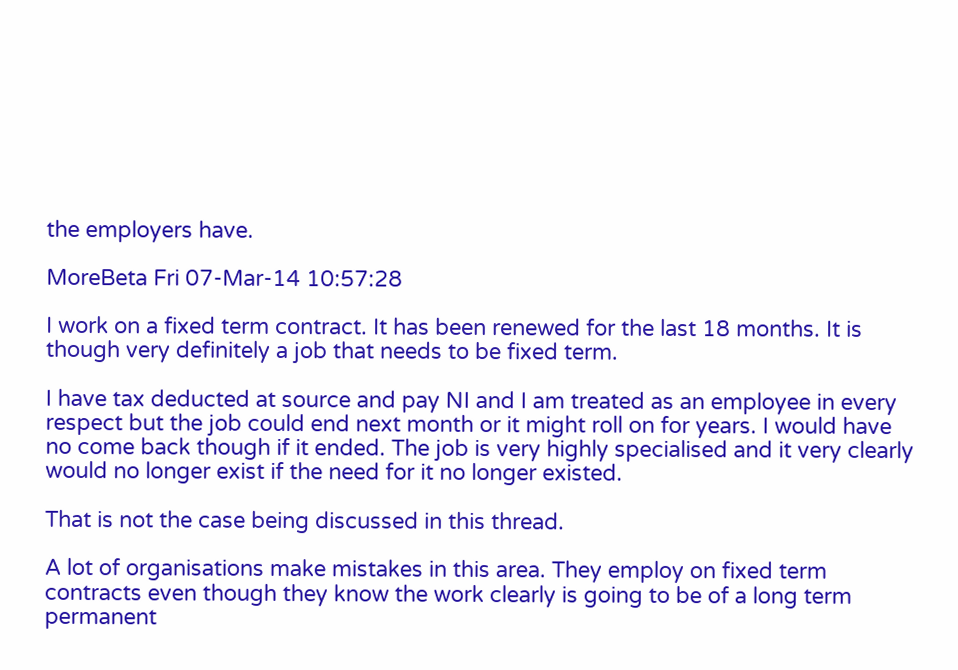the employers have.

MoreBeta Fri 07-Mar-14 10:57:28

I work on a fixed term contract. It has been renewed for the last 18 months. It is though very definitely a job that needs to be fixed term.

I have tax deducted at source and pay NI and I am treated as an employee in every respect but the job could end next month or it might roll on for years. I would have no come back though if it ended. The job is very highly specialised and it very clearly would no longer exist if the need for it no longer existed.

That is not the case being discussed in this thread.

A lot of organisations make mistakes in this area. They employ on fixed term contracts even though they know the work clearly is going to be of a long term permanent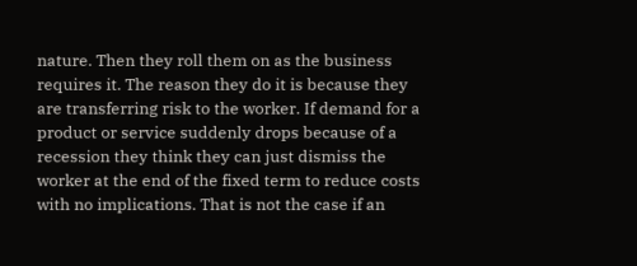nature. Then they roll them on as the business requires it. The reason they do it is because they are transferring risk to the worker. If demand for a product or service suddenly drops because of a recession they think they can just dismiss the worker at the end of the fixed term to reduce costs with no implications. That is not the case if an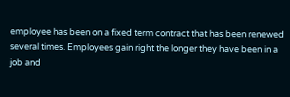employee has been on a fixed term contract that has been renewed several times. Employees gain right the longer they have been in a job and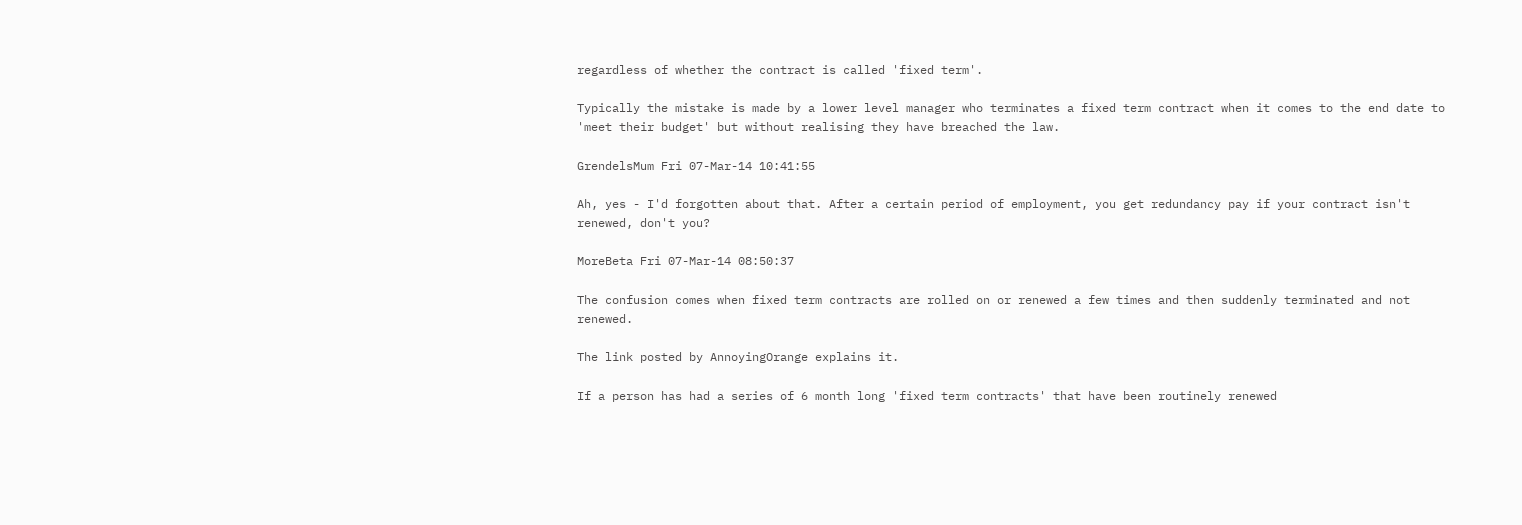regardless of whether the contract is called 'fixed term'.

Typically the mistake is made by a lower level manager who terminates a fixed term contract when it comes to the end date to 'meet their budget' but without realising they have breached the law.

GrendelsMum Fri 07-Mar-14 10:41:55

Ah, yes - I'd forgotten about that. After a certain period of employment, you get redundancy pay if your contract isn't renewed, don't you?

MoreBeta Fri 07-Mar-14 08:50:37

The confusion comes when fixed term contracts are rolled on or renewed a few times and then suddenly terminated and not renewed.

The link posted by AnnoyingOrange explains it.

If a person has had a series of 6 month long 'fixed term contracts' that have been routinely renewed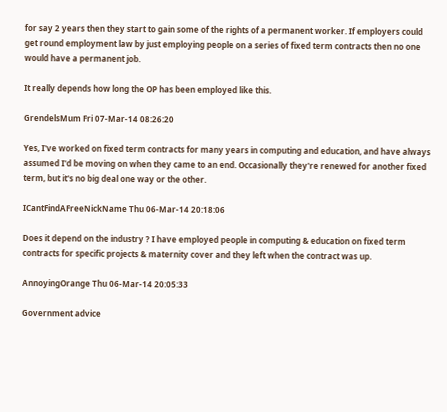for say 2 years then they start to gain some of the rights of a permanent worker. If employers could get round employment law by just employing people on a series of fixed term contracts then no one would have a permanent job.

It really depends how long the OP has been employed like this.

GrendelsMum Fri 07-Mar-14 08:26:20

Yes, I've worked on fixed term contracts for many years in computing and education, and have always assumed I'd be moving on when they came to an end. Occasionally they're renewed for another fixed term, but it's no big deal one way or the other.

ICantFindAFreeNickName Thu 06-Mar-14 20:18:06

Does it depend on the industry ? I have employed people in computing & education on fixed term contracts for specific projects & maternity cover and they left when the contract was up.

AnnoyingOrange Thu 06-Mar-14 20:05:33

Government advice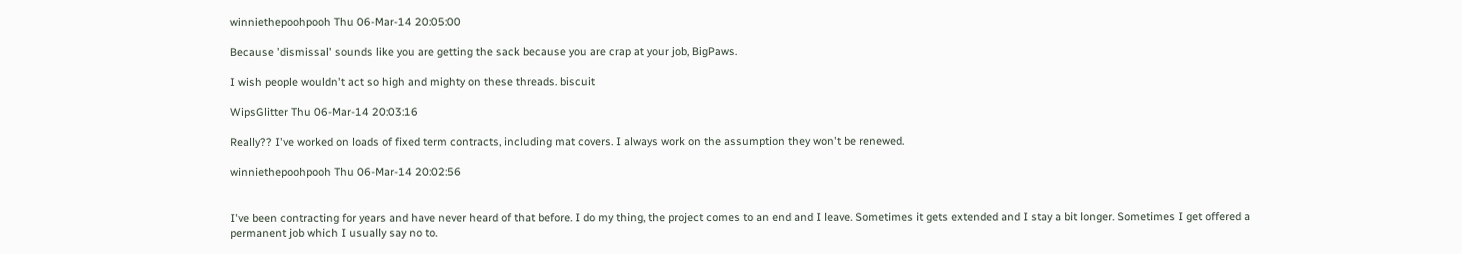winniethepoohpooh Thu 06-Mar-14 20:05:00

Because 'dismissal' sounds like you are getting the sack because you are crap at your job, BigPaws.

I wish people wouldn't act so high and mighty on these threads. biscuit

WipsGlitter Thu 06-Mar-14 20:03:16

Really?? I've worked on loads of fixed term contracts, including mat covers. I always work on the assumption they won't be renewed.

winniethepoohpooh Thu 06-Mar-14 20:02:56


I've been contracting for years and have never heard of that before. I do my thing, the project comes to an end and I leave. Sometimes it gets extended and I stay a bit longer. Sometimes I get offered a permanent job which I usually say no to.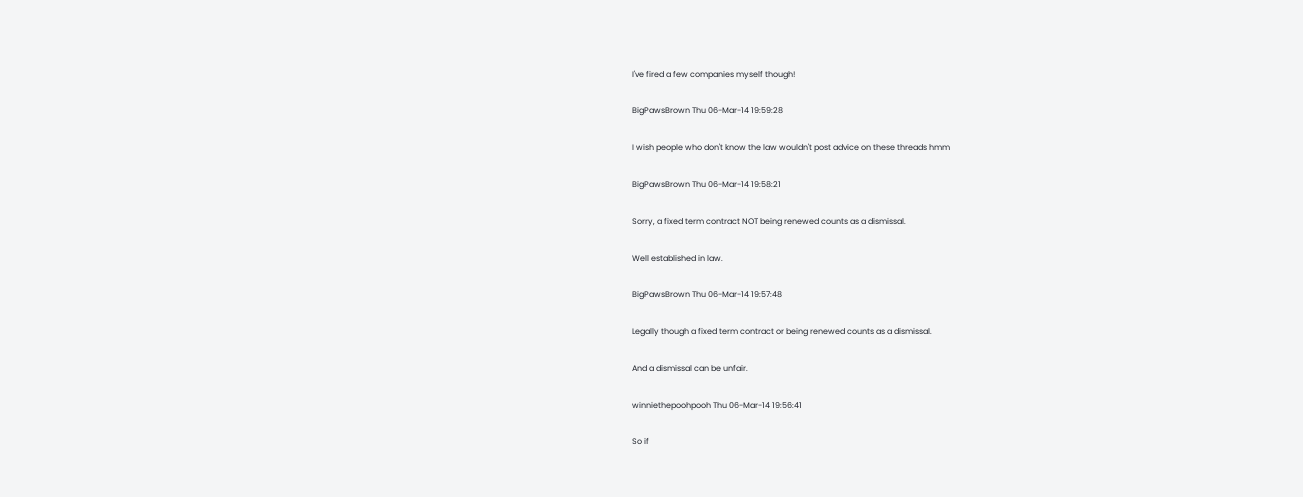I've fired a few companies myself though!

BigPawsBrown Thu 06-Mar-14 19:59:28

I wish people who don't know the law wouldn't post advice on these threads hmm

BigPawsBrown Thu 06-Mar-14 19:58:21

Sorry, a fixed term contract NOT being renewed counts as a dismissal.

Well established in law.

BigPawsBrown Thu 06-Mar-14 19:57:48

Legally though a fixed term contract or being renewed counts as a dismissal.

And a dismissal can be unfair.

winniethepoohpooh Thu 06-Mar-14 19:56:41

So if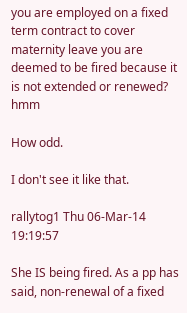you are employed on a fixed term contract to cover maternity leave you are deemed to be fired because it is not extended or renewed? hmm

How odd.

I don't see it like that.

rallytog1 Thu 06-Mar-14 19:19:57

She IS being fired. As a pp has said, non-renewal of a fixed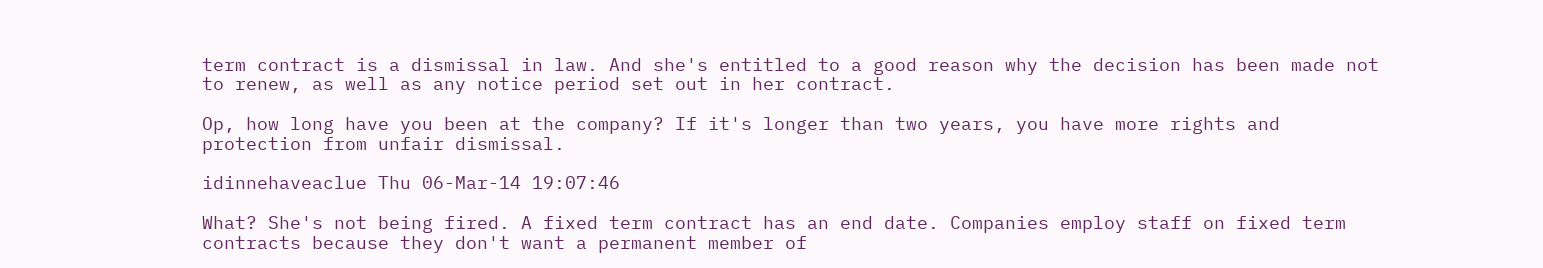term contract is a dismissal in law. And she's entitled to a good reason why the decision has been made not to renew, as well as any notice period set out in her contract.

Op, how long have you been at the company? If it's longer than two years, you have more rights and protection from unfair dismissal.

idinnehaveaclue Thu 06-Mar-14 19:07:46

What? She's not being fired. A fixed term contract has an end date. Companies employ staff on fixed term contracts because they don't want a permanent member of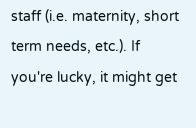staff (i.e. maternity, short term needs, etc.). If you're lucky, it might get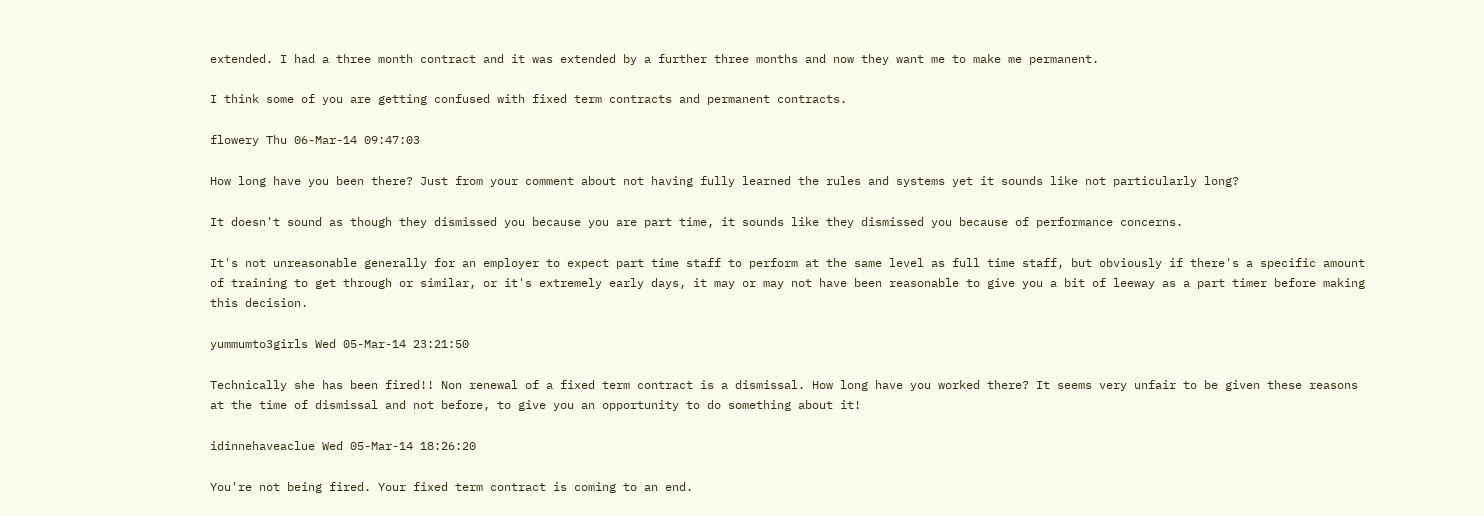extended. I had a three month contract and it was extended by a further three months and now they want me to make me permanent.

I think some of you are getting confused with fixed term contracts and permanent contracts.

flowery Thu 06-Mar-14 09:47:03

How long have you been there? Just from your comment about not having fully learned the rules and systems yet it sounds like not particularly long?

It doesn't sound as though they dismissed you because you are part time, it sounds like they dismissed you because of performance concerns.

It's not unreasonable generally for an employer to expect part time staff to perform at the same level as full time staff, but obviously if there's a specific amount of training to get through or similar, or it's extremely early days, it may or may not have been reasonable to give you a bit of leeway as a part timer before making this decision.

yummumto3girls Wed 05-Mar-14 23:21:50

Technically she has been fired!! Non renewal of a fixed term contract is a dismissal. How long have you worked there? It seems very unfair to be given these reasons at the time of dismissal and not before, to give you an opportunity to do something about it!

idinnehaveaclue Wed 05-Mar-14 18:26:20

You're not being fired. Your fixed term contract is coming to an end.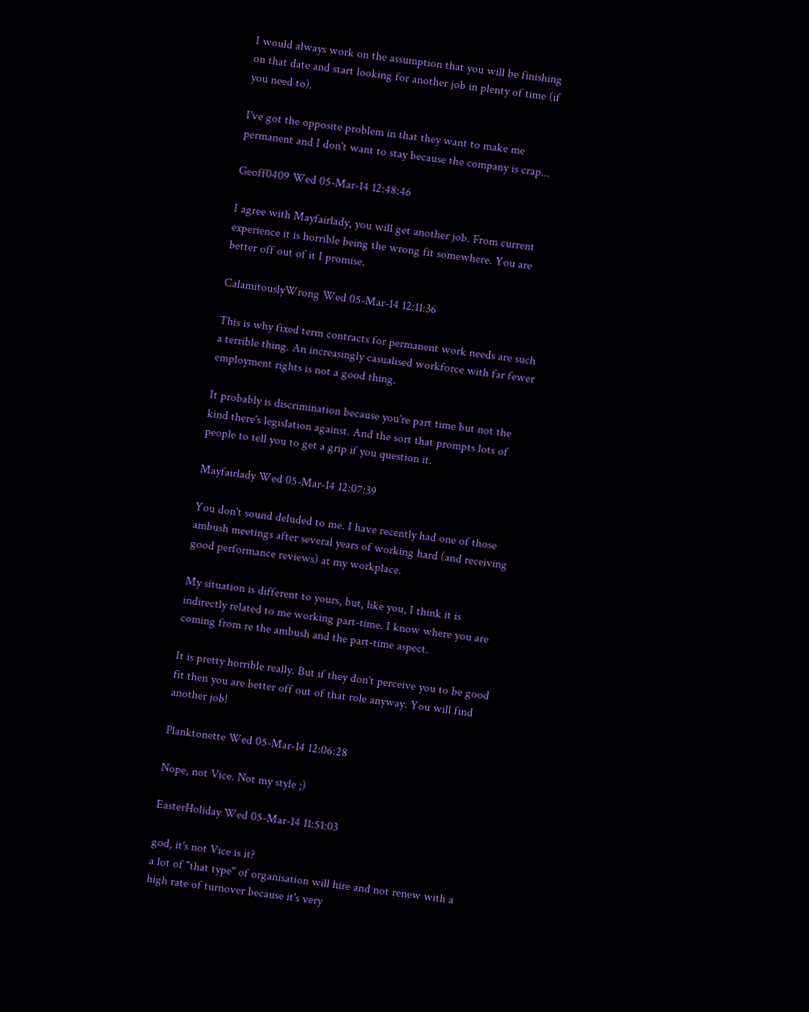I would always work on the assumption that you will be finishing on that date and start looking for another job in plenty of time (if you need to).

I've got the opposite problem in that they want to make me permanent and I don't want to stay because the company is crap...

Geoff0409 Wed 05-Mar-14 12:48:46

I agree with Mayfairlady, you will get another job. From current experience it is horrible being the wrong fit somewhere. You are better off out of it I promise.

CalamitouslyWrong Wed 05-Mar-14 12:11:36

This is why fixed term contracts for permanent work needs are such a terrible thing. An increasingly casualised workforce with far fewer employment rights is not a good thing.

It probably is discrimination because you're part time but not the kind there's legislation against. And the sort that prompts lots of people to tell you to get a grip if you question it.

Mayfairlady Wed 05-Mar-14 12:07:39

You don't sound deluded to me. I have recently had one of those ambush meetings after several years of working hard (and receiving good performance reviews) at my workplace.

My situation is different to yours, but, like you, I think it is indirectly related to me working part-time. I know where you are coming from re the ambush and the part-time aspect.

It is pretty horrible really. But if they don't perceive you to be good fit then you are better off out of that role anyway. You will find another job!

Planktonette Wed 05-Mar-14 12:06:28

Nope, not Vice. Not my style ;)

EasterHoliday Wed 05-Mar-14 11:51:03

god, it's not Vice is it?
a lot of "that type" of organisation will hire and not renew with a high rate of turnover because it's very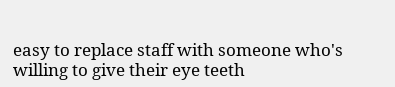easy to replace staff with someone who's willing to give their eye teeth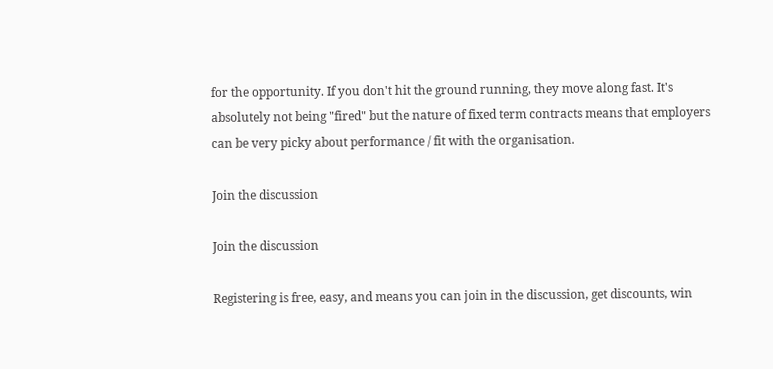for the opportunity. If you don't hit the ground running, they move along fast. It's absolutely not being "fired" but the nature of fixed term contracts means that employers can be very picky about performance / fit with the organisation.

Join the discussion

Join the discussion

Registering is free, easy, and means you can join in the discussion, get discounts, win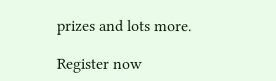prizes and lots more.

Register now